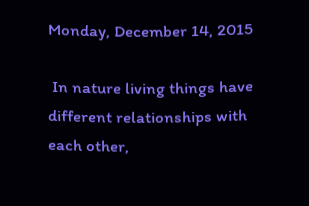Monday, December 14, 2015

 In nature living things have different relationships with each other,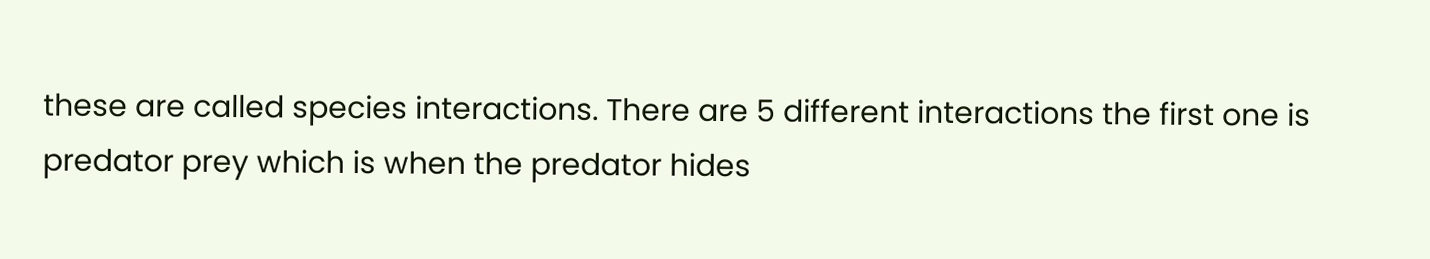these are called species interactions. There are 5 different interactions the first one is predator prey which is when the predator hides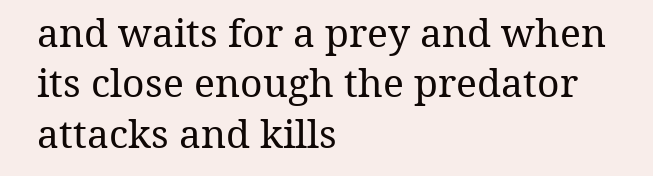and waits for a prey and when its close enough the predator attacks and kills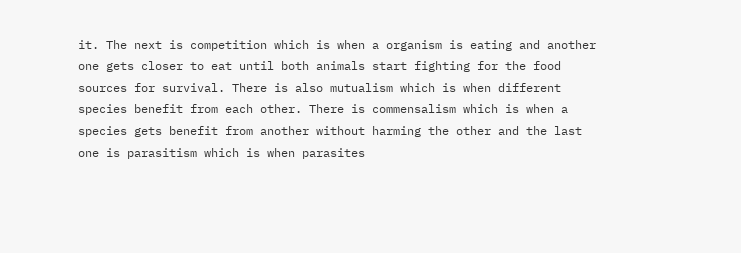it. The next is competition which is when a organism is eating and another one gets closer to eat until both animals start fighting for the food sources for survival. There is also mutualism which is when different species benefit from each other. There is commensalism which is when a species gets benefit from another without harming the other and the last one is parasitism which is when parasites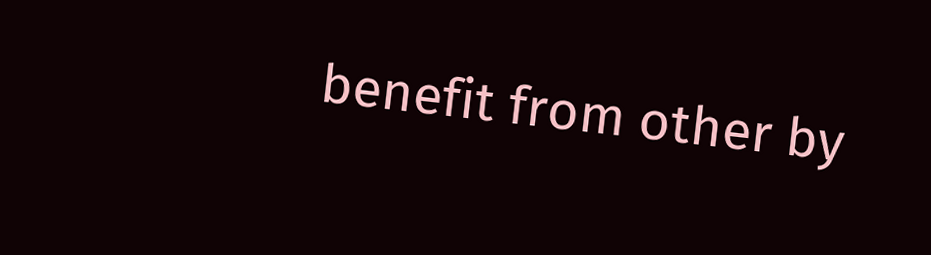benefit from other by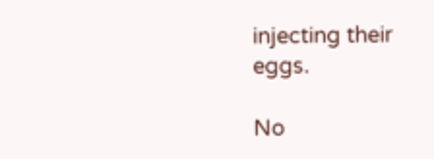injecting their eggs.

No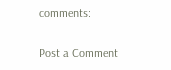comments:

Post a Comment